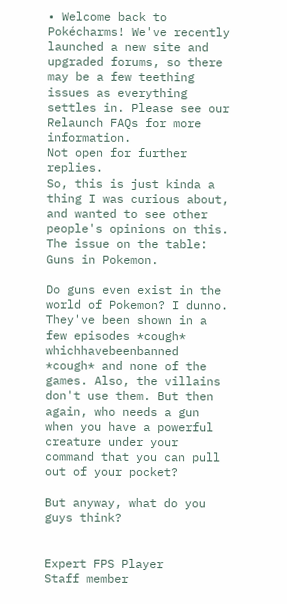• Welcome back to Pokécharms! We've recently launched a new site and upgraded forums, so there may be a few teething issues as everything settles in. Please see our Relaunch FAQs for more information.
Not open for further replies.
So, this is just kinda a thing I was curious about, and wanted to see other people's opinions on this. The issue on the table: Guns in Pokemon.

Do guns even exist in the world of Pokemon? I dunno. They've been shown in a few episodes *cough* whichhavebeenbanned *cough* and none of the games. Also, the villains don't use them. But then again, who needs a gun when you have a powerful creature under your command that you can pull out of your pocket?

But anyway, what do you guys think?


Expert FPS Player
Staff member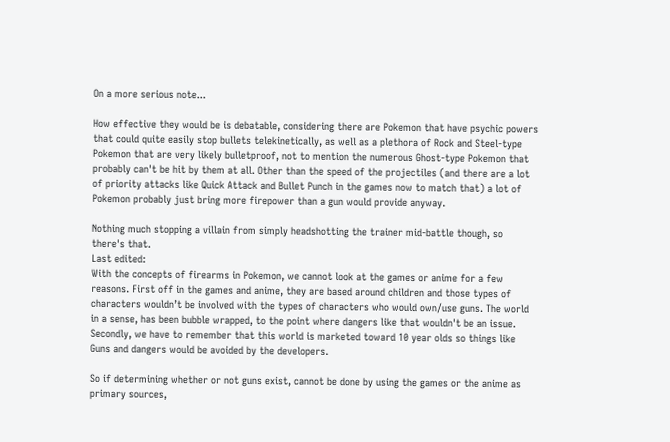On a more serious note...

How effective they would be is debatable, considering there are Pokemon that have psychic powers that could quite easily stop bullets telekinetically, as well as a plethora of Rock and Steel-type Pokemon that are very likely bulletproof, not to mention the numerous Ghost-type Pokemon that probably can't be hit by them at all. Other than the speed of the projectiles (and there are a lot of priority attacks like Quick Attack and Bullet Punch in the games now to match that) a lot of Pokemon probably just bring more firepower than a gun would provide anyway.

Nothing much stopping a villain from simply headshotting the trainer mid-battle though, so there's that.
Last edited:
With the concepts of firearms in Pokemon, we cannot look at the games or anime for a few reasons. First off in the games and anime, they are based around children and those types of characters wouldn’t be involved with the types of characters who would own/use guns. The world in a sense, has been bubble wrapped, to the point where dangers like that wouldn't be an issue. Secondly, we have to remember that this world is marketed toward 10 year olds so things like Guns and dangers would be avoided by the developers.

So if determining whether or not guns exist, cannot be done by using the games or the anime as primary sources,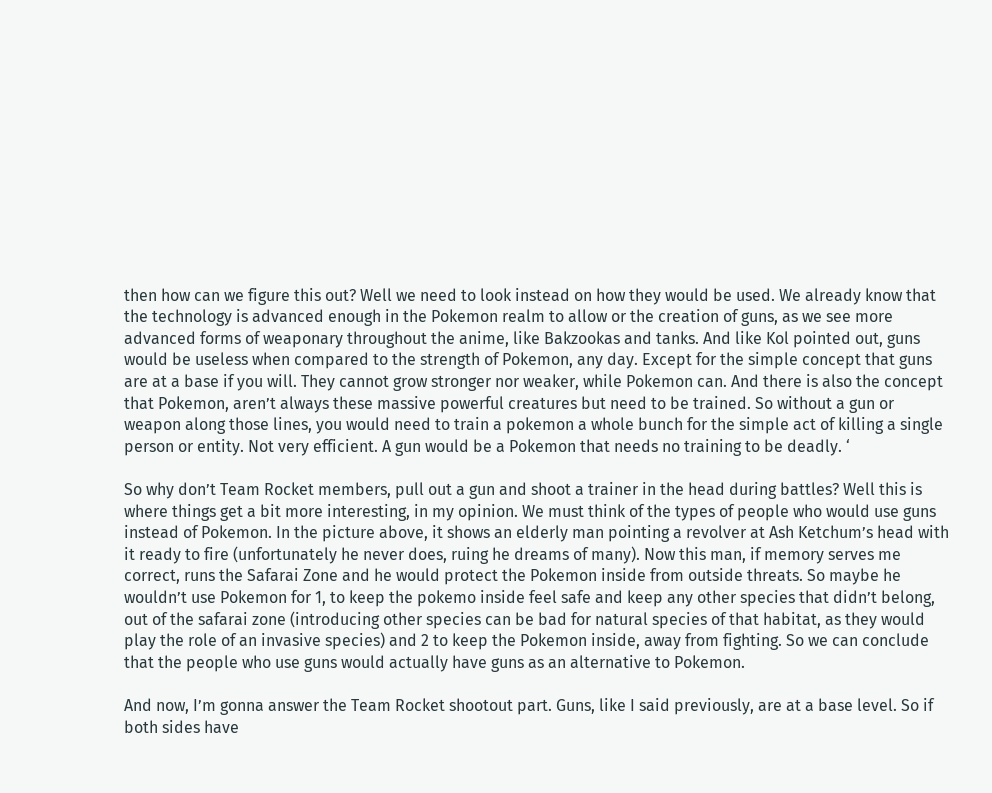then how can we figure this out? Well we need to look instead on how they would be used. We already know that the technology is advanced enough in the Pokemon realm to allow or the creation of guns, as we see more advanced forms of weaponary throughout the anime, like Bakzookas and tanks. And like Kol pointed out, guns would be useless when compared to the strength of Pokemon, any day. Except for the simple concept that guns are at a base if you will. They cannot grow stronger nor weaker, while Pokemon can. And there is also the concept that Pokemon, aren’t always these massive powerful creatures but need to be trained. So without a gun or weapon along those lines, you would need to train a pokemon a whole bunch for the simple act of killing a single person or entity. Not very efficient. A gun would be a Pokemon that needs no training to be deadly. ‘

So why don’t Team Rocket members, pull out a gun and shoot a trainer in the head during battles? Well this is where things get a bit more interesting, in my opinion. We must think of the types of people who would use guns instead of Pokemon. In the picture above, it shows an elderly man pointing a revolver at Ash Ketchum’s head with it ready to fire (unfortunately he never does, ruing he dreams of many). Now this man, if memory serves me correct, runs the Safarai Zone and he would protect the Pokemon inside from outside threats. So maybe he wouldn’t use Pokemon for 1, to keep the pokemo inside feel safe and keep any other species that didn’t belong, out of the safarai zone (introducing other species can be bad for natural species of that habitat, as they would play the role of an invasive species) and 2 to keep the Pokemon inside, away from fighting. So we can conclude that the people who use guns would actually have guns as an alternative to Pokemon.

And now, I’m gonna answer the Team Rocket shootout part. Guns, like I said previously, are at a base level. So if both sides have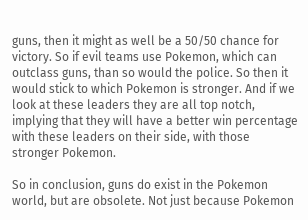guns, then it might as well be a 50/50 chance for victory. So if evil teams use Pokemon, which can outclass guns, than so would the police. So then it would stick to which Pokemon is stronger. And if we look at these leaders they are all top notch, implying that they will have a better win percentage with these leaders on their side, with those stronger Pokemon.

So in conclusion, guns do exist in the Pokemon world, but are obsolete. Not just because Pokemon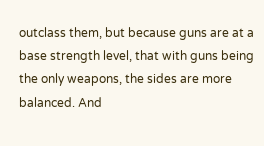outclass them, but because guns are at a base strength level, that with guns being the only weapons, the sides are more balanced. And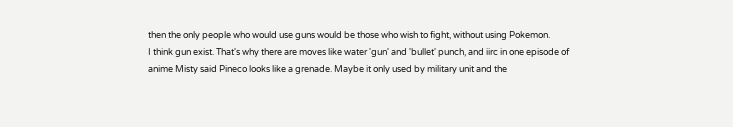then the only people who would use guns would be those who wish to fight, without using Pokemon.
I think gun exist. That's why there are moves like water 'gun' and 'bullet' punch, and iirc in one episode of anime Misty said Pineco looks like a grenade. Maybe it only used by military unit and the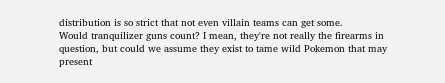distribution is so strict that not even villain teams can get some.
Would tranquilizer guns count? I mean, they're not really the firearms in question, but could we assume they exist to tame wild Pokemon that may present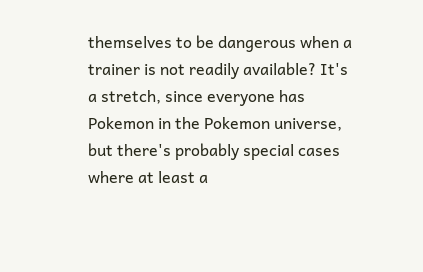themselves to be dangerous when a trainer is not readily available? It's a stretch, since everyone has Pokemon in the Pokemon universe, but there's probably special cases where at least a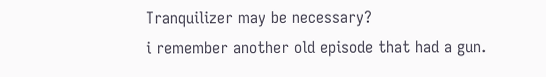Tranquilizer may be necessary?
i remember another old episode that had a gun.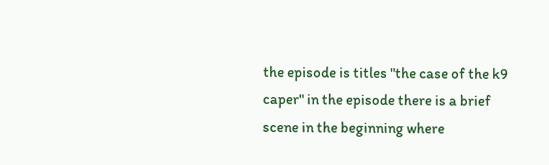the episode is titles "the case of the k9 caper" in the episode there is a brief scene in the beginning where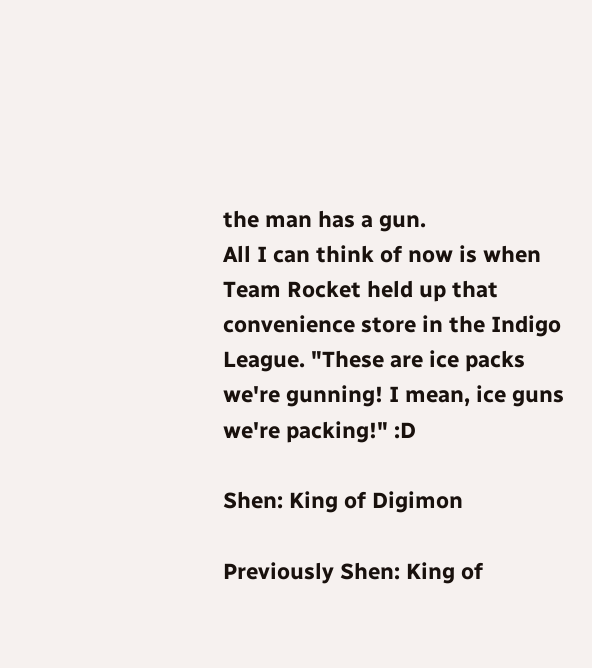the man has a gun.
All I can think of now is when Team Rocket held up that convenience store in the Indigo League. "These are ice packs we're gunning! I mean, ice guns we're packing!" :D

Shen: King of Digimon

Previously Shen: King of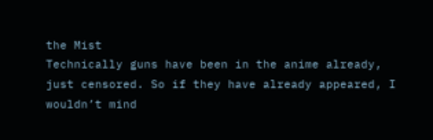the Mist
Technically guns have been in the anime already, just censored. So if they have already appeared, I wouldn’t mind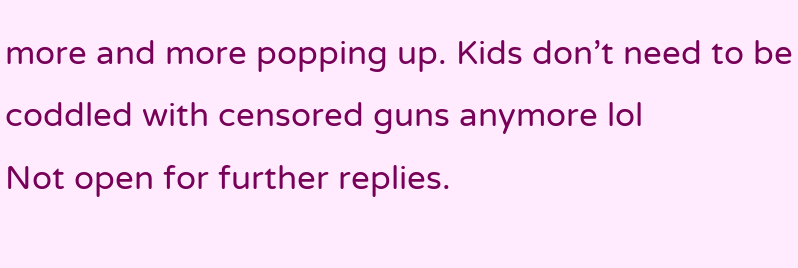more and more popping up. Kids don’t need to be coddled with censored guns anymore lol
Not open for further replies.